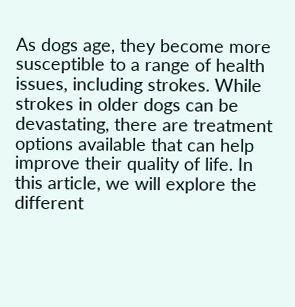As dogs age, they become more susceptible to a range of health issues, including strokes. While strokes in older dogs can be devastating, there are treatment options available that can help improve their quality of life. In this article, we will explore the different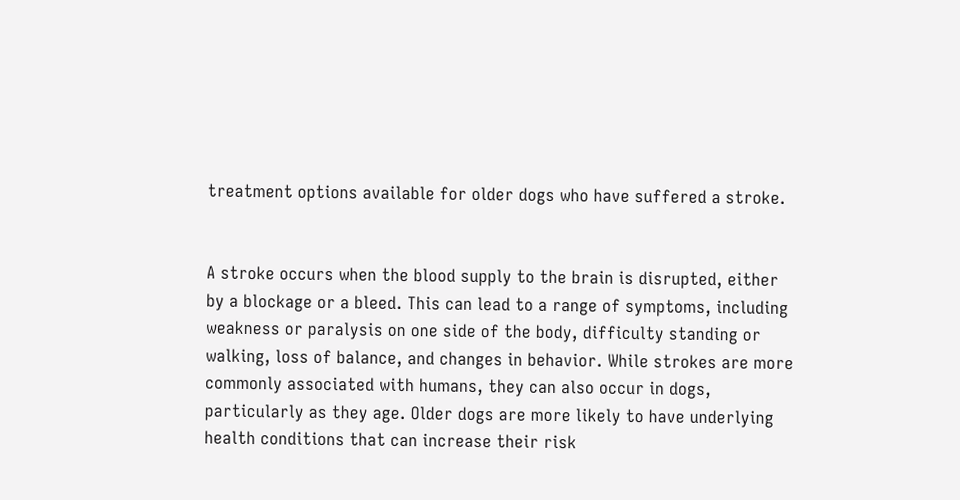treatment options available for older dogs who have suffered a stroke.


A stroke occurs when the blood supply to the brain is disrupted, either by a blockage or a bleed. This can lead to a range of symptoms, including weakness or paralysis on one side of the body, difficulty standing or walking, loss of balance, and changes in behavior. While strokes are more commonly associated with humans, they can also occur in dogs, particularly as they age. Older dogs are more likely to have underlying health conditions that can increase their risk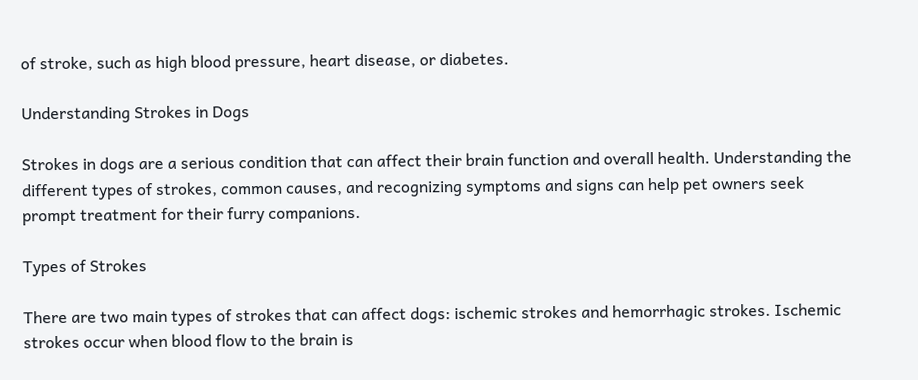of stroke, such as high blood pressure, heart disease, or diabetes.

Understanding Strokes in Dogs

Strokes in dogs are a serious condition that can affect their brain function and overall health. Understanding the different types of strokes, common causes, and recognizing symptoms and signs can help pet owners seek prompt treatment for their furry companions.

Types of Strokes

There are two main types of strokes that can affect dogs: ischemic strokes and hemorrhagic strokes. Ischemic strokes occur when blood flow to the brain is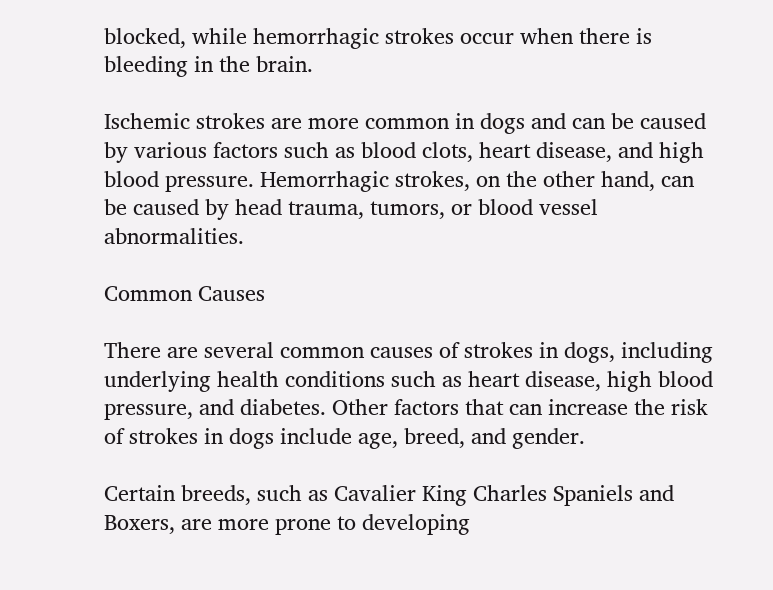blocked, while hemorrhagic strokes occur when there is bleeding in the brain.

Ischemic strokes are more common in dogs and can be caused by various factors such as blood clots, heart disease, and high blood pressure. Hemorrhagic strokes, on the other hand, can be caused by head trauma, tumors, or blood vessel abnormalities.

Common Causes

There are several common causes of strokes in dogs, including underlying health conditions such as heart disease, high blood pressure, and diabetes. Other factors that can increase the risk of strokes in dogs include age, breed, and gender.

Certain breeds, such as Cavalier King Charles Spaniels and Boxers, are more prone to developing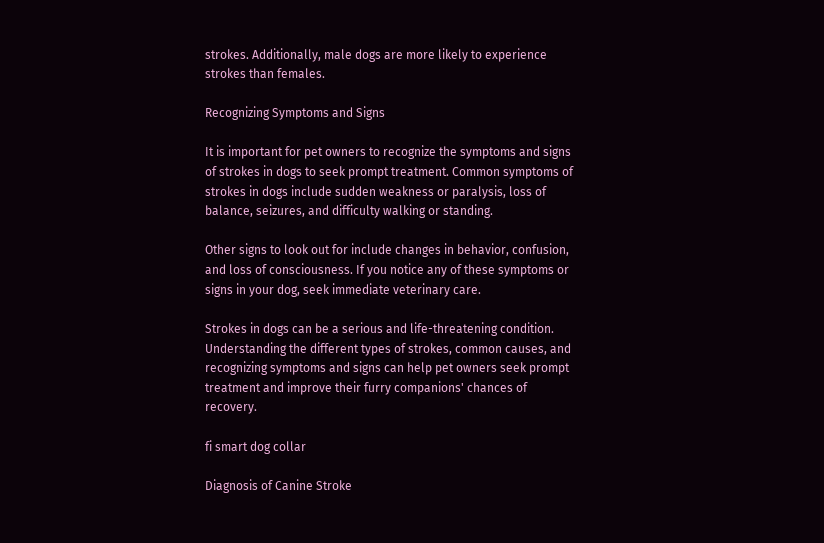strokes. Additionally, male dogs are more likely to experience strokes than females.

Recognizing Symptoms and Signs

It is important for pet owners to recognize the symptoms and signs of strokes in dogs to seek prompt treatment. Common symptoms of strokes in dogs include sudden weakness or paralysis, loss of balance, seizures, and difficulty walking or standing.

Other signs to look out for include changes in behavior, confusion, and loss of consciousness. If you notice any of these symptoms or signs in your dog, seek immediate veterinary care.

Strokes in dogs can be a serious and life-threatening condition. Understanding the different types of strokes, common causes, and recognizing symptoms and signs can help pet owners seek prompt treatment and improve their furry companions' chances of recovery.

fi smart dog collar

Diagnosis of Canine Stroke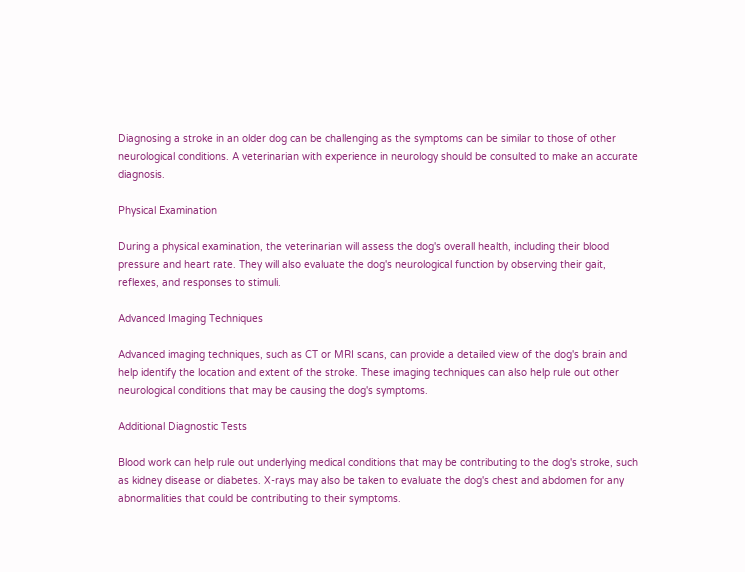Diagnosing a stroke in an older dog can be challenging as the symptoms can be similar to those of other neurological conditions. A veterinarian with experience in neurology should be consulted to make an accurate diagnosis.

Physical Examination

During a physical examination, the veterinarian will assess the dog's overall health, including their blood pressure and heart rate. They will also evaluate the dog's neurological function by observing their gait, reflexes, and responses to stimuli.

Advanced Imaging Techniques

Advanced imaging techniques, such as CT or MRI scans, can provide a detailed view of the dog's brain and help identify the location and extent of the stroke. These imaging techniques can also help rule out other neurological conditions that may be causing the dog's symptoms.

Additional Diagnostic Tests

Blood work can help rule out underlying medical conditions that may be contributing to the dog's stroke, such as kidney disease or diabetes. X-rays may also be taken to evaluate the dog's chest and abdomen for any abnormalities that could be contributing to their symptoms.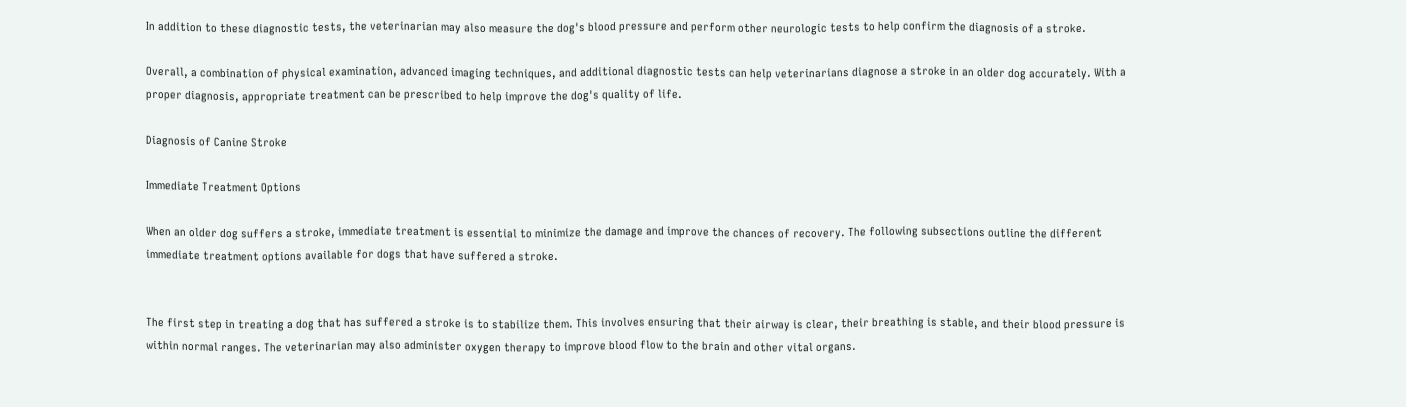In addition to these diagnostic tests, the veterinarian may also measure the dog's blood pressure and perform other neurologic tests to help confirm the diagnosis of a stroke.

Overall, a combination of physical examination, advanced imaging techniques, and additional diagnostic tests can help veterinarians diagnose a stroke in an older dog accurately. With a proper diagnosis, appropriate treatment can be prescribed to help improve the dog's quality of life.

Diagnosis of Canine Stroke

Immediate Treatment Options

When an older dog suffers a stroke, immediate treatment is essential to minimize the damage and improve the chances of recovery. The following subsections outline the different immediate treatment options available for dogs that have suffered a stroke.


The first step in treating a dog that has suffered a stroke is to stabilize them. This involves ensuring that their airway is clear, their breathing is stable, and their blood pressure is within normal ranges. The veterinarian may also administer oxygen therapy to improve blood flow to the brain and other vital organs.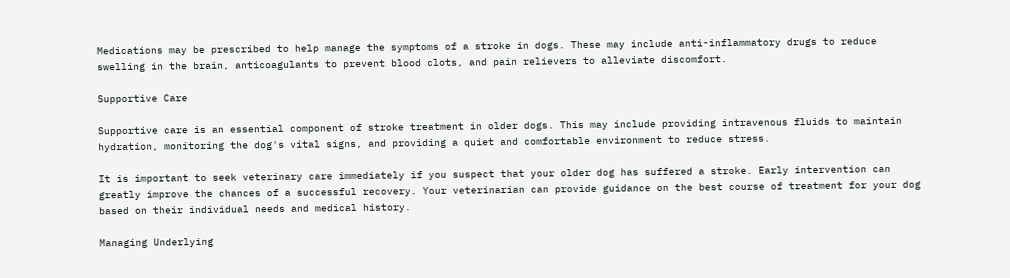Medications may be prescribed to help manage the symptoms of a stroke in dogs. These may include anti-inflammatory drugs to reduce swelling in the brain, anticoagulants to prevent blood clots, and pain relievers to alleviate discomfort.

Supportive Care

Supportive care is an essential component of stroke treatment in older dogs. This may include providing intravenous fluids to maintain hydration, monitoring the dog's vital signs, and providing a quiet and comfortable environment to reduce stress.

It is important to seek veterinary care immediately if you suspect that your older dog has suffered a stroke. Early intervention can greatly improve the chances of a successful recovery. Your veterinarian can provide guidance on the best course of treatment for your dog based on their individual needs and medical history.

Managing Underlying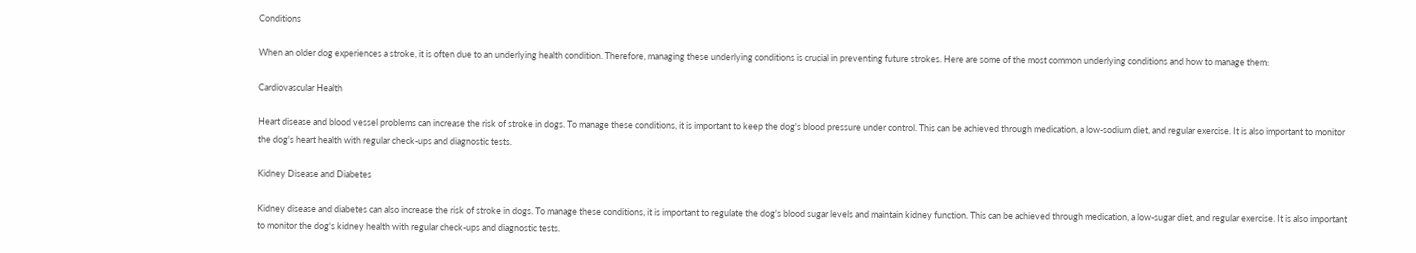Conditions

When an older dog experiences a stroke, it is often due to an underlying health condition. Therefore, managing these underlying conditions is crucial in preventing future strokes. Here are some of the most common underlying conditions and how to manage them:

Cardiovascular Health

Heart disease and blood vessel problems can increase the risk of stroke in dogs. To manage these conditions, it is important to keep the dog's blood pressure under control. This can be achieved through medication, a low-sodium diet, and regular exercise. It is also important to monitor the dog's heart health with regular check-ups and diagnostic tests.

Kidney Disease and Diabetes

Kidney disease and diabetes can also increase the risk of stroke in dogs. To manage these conditions, it is important to regulate the dog's blood sugar levels and maintain kidney function. This can be achieved through medication, a low-sugar diet, and regular exercise. It is also important to monitor the dog's kidney health with regular check-ups and diagnostic tests.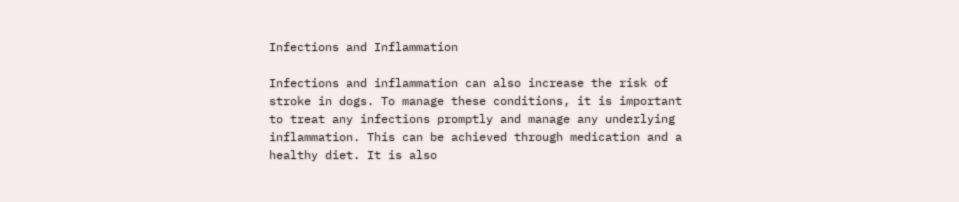Infections and Inflammation

Infections and inflammation can also increase the risk of stroke in dogs. To manage these conditions, it is important to treat any infections promptly and manage any underlying inflammation. This can be achieved through medication and a healthy diet. It is also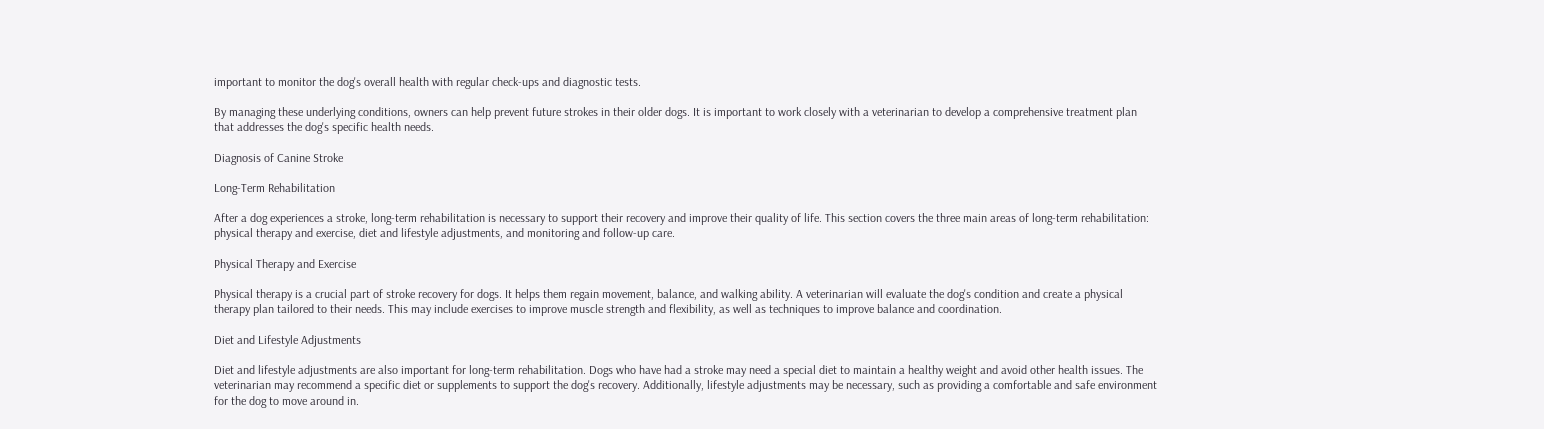important to monitor the dog's overall health with regular check-ups and diagnostic tests.

By managing these underlying conditions, owners can help prevent future strokes in their older dogs. It is important to work closely with a veterinarian to develop a comprehensive treatment plan that addresses the dog's specific health needs.

Diagnosis of Canine Stroke

Long-Term Rehabilitation

After a dog experiences a stroke, long-term rehabilitation is necessary to support their recovery and improve their quality of life. This section covers the three main areas of long-term rehabilitation: physical therapy and exercise, diet and lifestyle adjustments, and monitoring and follow-up care.

Physical Therapy and Exercise

Physical therapy is a crucial part of stroke recovery for dogs. It helps them regain movement, balance, and walking ability. A veterinarian will evaluate the dog's condition and create a physical therapy plan tailored to their needs. This may include exercises to improve muscle strength and flexibility, as well as techniques to improve balance and coordination.

Diet and Lifestyle Adjustments

Diet and lifestyle adjustments are also important for long-term rehabilitation. Dogs who have had a stroke may need a special diet to maintain a healthy weight and avoid other health issues. The veterinarian may recommend a specific diet or supplements to support the dog's recovery. Additionally, lifestyle adjustments may be necessary, such as providing a comfortable and safe environment for the dog to move around in.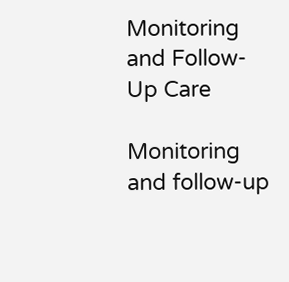Monitoring and Follow-Up Care

Monitoring and follow-up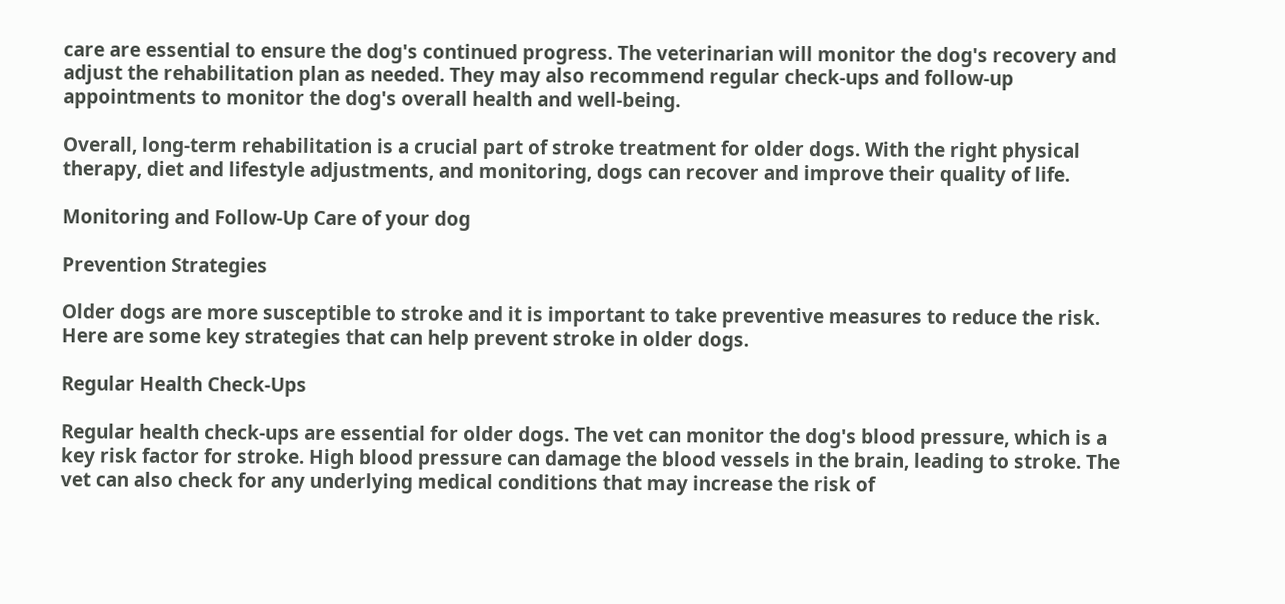care are essential to ensure the dog's continued progress. The veterinarian will monitor the dog's recovery and adjust the rehabilitation plan as needed. They may also recommend regular check-ups and follow-up appointments to monitor the dog's overall health and well-being.

Overall, long-term rehabilitation is a crucial part of stroke treatment for older dogs. With the right physical therapy, diet and lifestyle adjustments, and monitoring, dogs can recover and improve their quality of life.

Monitoring and Follow-Up Care of your dog

Prevention Strategies

Older dogs are more susceptible to stroke and it is important to take preventive measures to reduce the risk. Here are some key strategies that can help prevent stroke in older dogs.

Regular Health Check-Ups

Regular health check-ups are essential for older dogs. The vet can monitor the dog's blood pressure, which is a key risk factor for stroke. High blood pressure can damage the blood vessels in the brain, leading to stroke. The vet can also check for any underlying medical conditions that may increase the risk of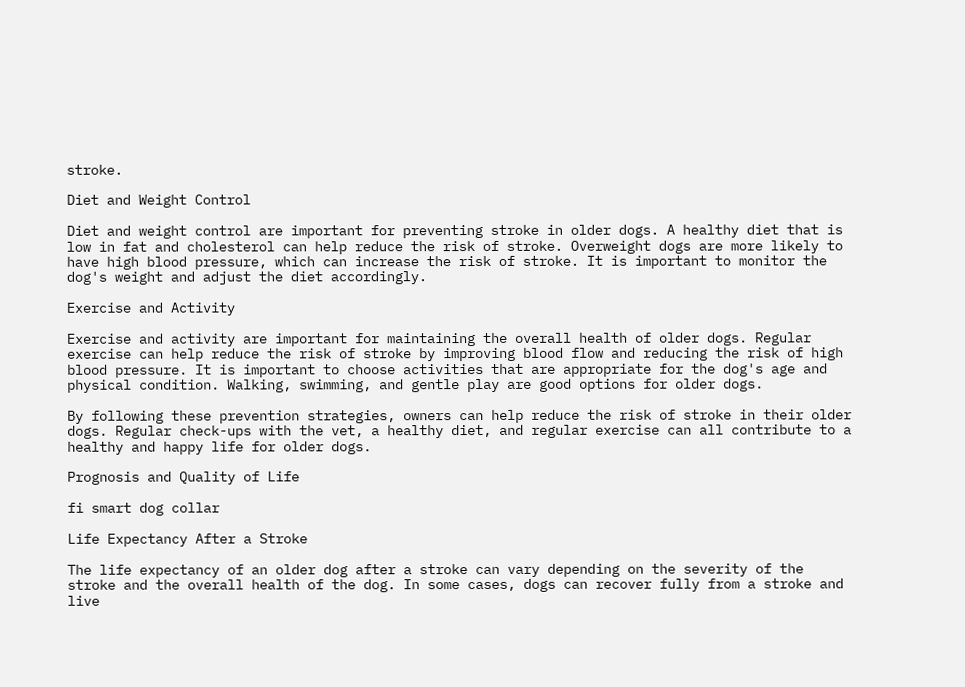stroke.

Diet and Weight Control

Diet and weight control are important for preventing stroke in older dogs. A healthy diet that is low in fat and cholesterol can help reduce the risk of stroke. Overweight dogs are more likely to have high blood pressure, which can increase the risk of stroke. It is important to monitor the dog's weight and adjust the diet accordingly.

Exercise and Activity

Exercise and activity are important for maintaining the overall health of older dogs. Regular exercise can help reduce the risk of stroke by improving blood flow and reducing the risk of high blood pressure. It is important to choose activities that are appropriate for the dog's age and physical condition. Walking, swimming, and gentle play are good options for older dogs.

By following these prevention strategies, owners can help reduce the risk of stroke in their older dogs. Regular check-ups with the vet, a healthy diet, and regular exercise can all contribute to a healthy and happy life for older dogs.

Prognosis and Quality of Life

fi smart dog collar

Life Expectancy After a Stroke

The life expectancy of an older dog after a stroke can vary depending on the severity of the stroke and the overall health of the dog. In some cases, dogs can recover fully from a stroke and live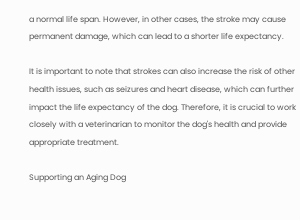a normal life span. However, in other cases, the stroke may cause permanent damage, which can lead to a shorter life expectancy.

It is important to note that strokes can also increase the risk of other health issues, such as seizures and heart disease, which can further impact the life expectancy of the dog. Therefore, it is crucial to work closely with a veterinarian to monitor the dog's health and provide appropriate treatment.

Supporting an Aging Dog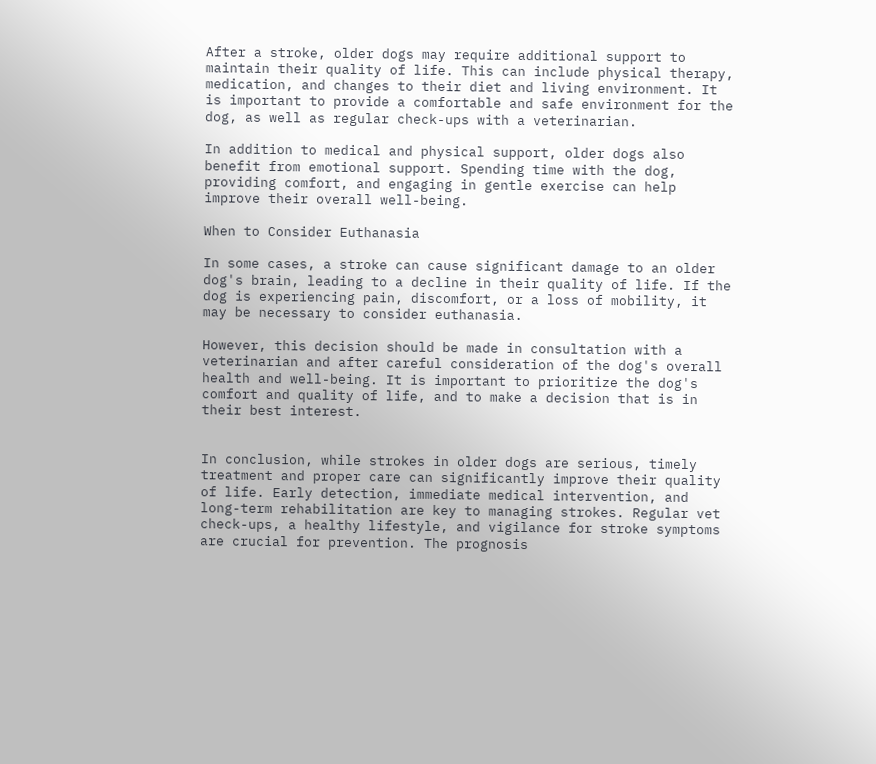After a stroke, older dogs may require additional support to maintain their quality of life. This can include physical therapy, medication, and changes to their diet and living environment. It is important to provide a comfortable and safe environment for the dog, as well as regular check-ups with a veterinarian.

In addition to medical and physical support, older dogs also benefit from emotional support. Spending time with the dog, providing comfort, and engaging in gentle exercise can help improve their overall well-being.

When to Consider Euthanasia

In some cases, a stroke can cause significant damage to an older dog's brain, leading to a decline in their quality of life. If the dog is experiencing pain, discomfort, or a loss of mobility, it may be necessary to consider euthanasia.

However, this decision should be made in consultation with a veterinarian and after careful consideration of the dog's overall health and well-being. It is important to prioritize the dog's comfort and quality of life, and to make a decision that is in their best interest.


In conclusion, while strokes in older dogs are serious, timely treatment and proper care can significantly improve their quality of life. Early detection, immediate medical intervention, and long-term rehabilitation are key to managing strokes. Regular vet check-ups, a healthy lifestyle, and vigilance for stroke symptoms are crucial for prevention. The prognosis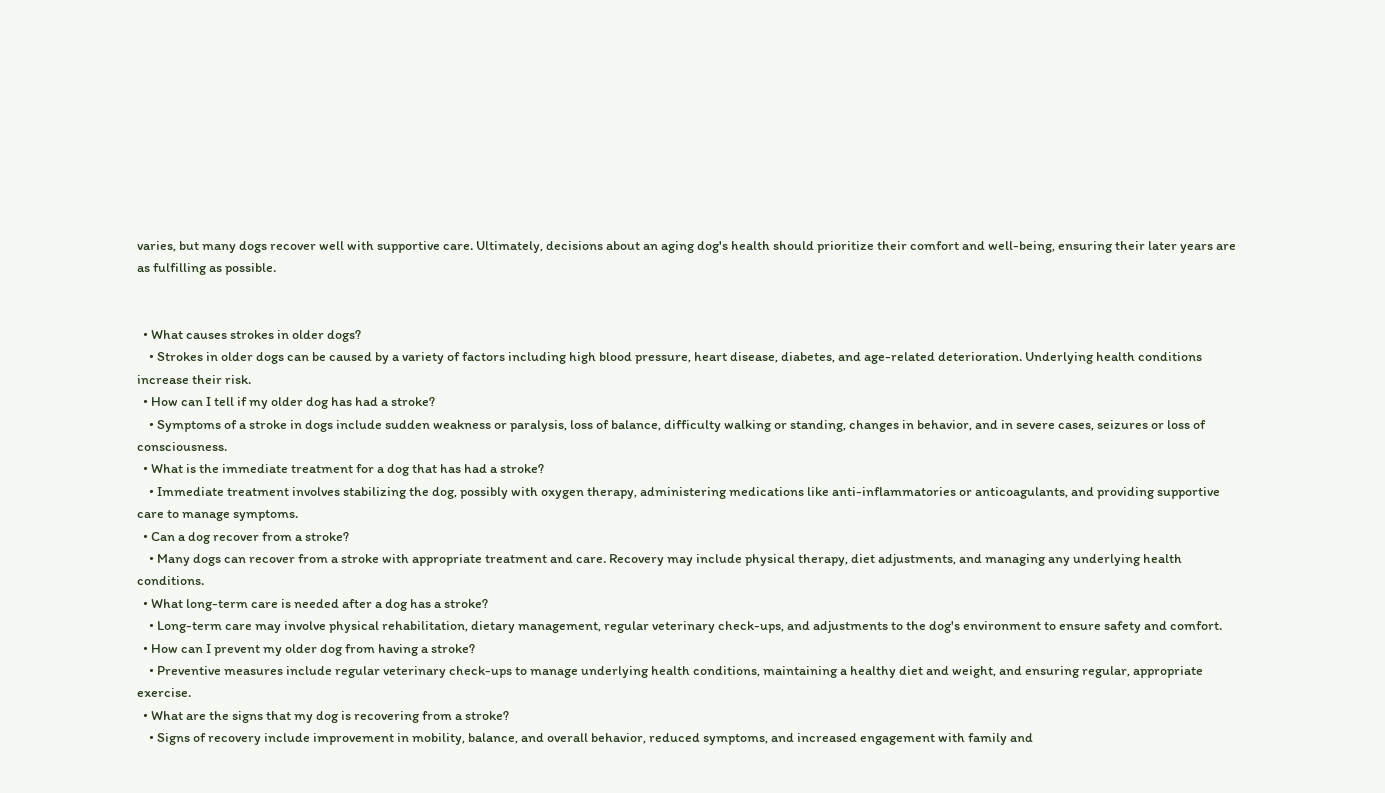varies, but many dogs recover well with supportive care. Ultimately, decisions about an aging dog's health should prioritize their comfort and well-being, ensuring their later years are as fulfilling as possible.


  • What causes strokes in older dogs?
    • Strokes in older dogs can be caused by a variety of factors including high blood pressure, heart disease, diabetes, and age-related deterioration. Underlying health conditions increase their risk.
  • How can I tell if my older dog has had a stroke?
    • Symptoms of a stroke in dogs include sudden weakness or paralysis, loss of balance, difficulty walking or standing, changes in behavior, and in severe cases, seizures or loss of consciousness.
  • What is the immediate treatment for a dog that has had a stroke?
    • Immediate treatment involves stabilizing the dog, possibly with oxygen therapy, administering medications like anti-inflammatories or anticoagulants, and providing supportive care to manage symptoms.
  • Can a dog recover from a stroke?
    • Many dogs can recover from a stroke with appropriate treatment and care. Recovery may include physical therapy, diet adjustments, and managing any underlying health conditions.
  • What long-term care is needed after a dog has a stroke?
    • Long-term care may involve physical rehabilitation, dietary management, regular veterinary check-ups, and adjustments to the dog's environment to ensure safety and comfort.
  • How can I prevent my older dog from having a stroke?
    • Preventive measures include regular veterinary check-ups to manage underlying health conditions, maintaining a healthy diet and weight, and ensuring regular, appropriate exercise.
  • What are the signs that my dog is recovering from a stroke?
    • Signs of recovery include improvement in mobility, balance, and overall behavior, reduced symptoms, and increased engagement with family and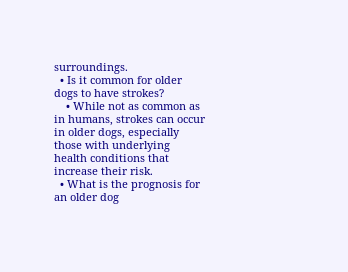surroundings.
  • Is it common for older dogs to have strokes?
    • While not as common as in humans, strokes can occur in older dogs, especially those with underlying health conditions that increase their risk.
  • What is the prognosis for an older dog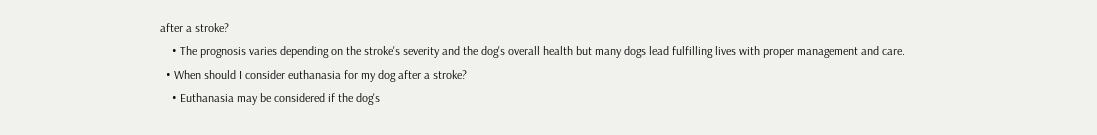after a stroke?
    • The prognosis varies depending on the stroke's severity and the dog's overall health but many dogs lead fulfilling lives with proper management and care.
  • When should I consider euthanasia for my dog after a stroke?
    • Euthanasia may be considered if the dog's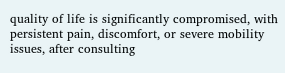quality of life is significantly compromised, with persistent pain, discomfort, or severe mobility issues, after consulting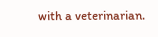with a veterinarian.